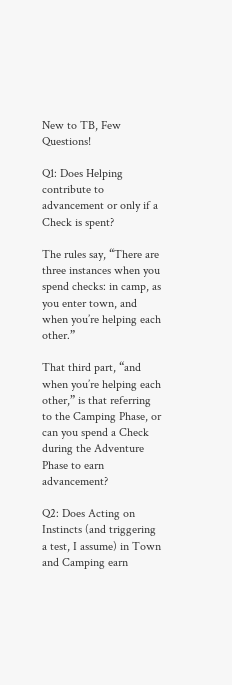New to TB, Few Questions!

Q1: Does Helping contribute to advancement or only if a Check is spent?

The rules say, “There are three instances when you spend checks: in camp, as you enter town, and when you’re helping each other.”

That third part, “and when you’re helping each other,” is that referring to the Camping Phase, or can you spend a Check during the Adventure Phase to earn advancement?

Q2: Does Acting on Instincts (and triggering a test, I assume) in Town and Camping earn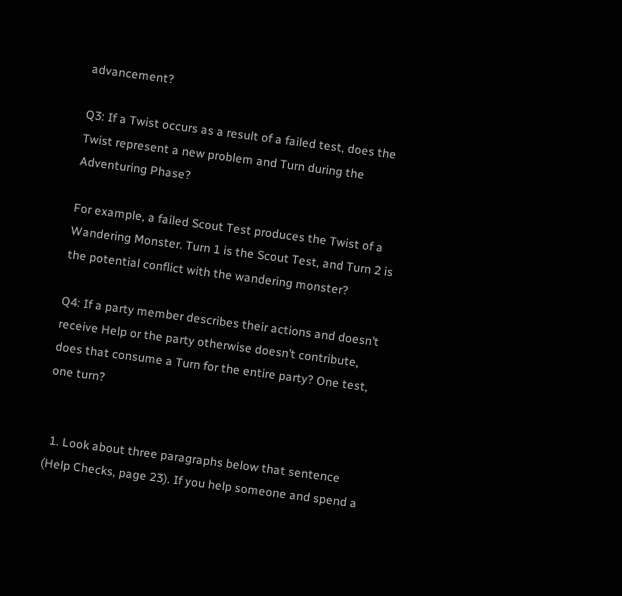advancement?

Q3: If a Twist occurs as a result of a failed test, does the Twist represent a new problem and Turn during the Adventuring Phase?

For example, a failed Scout Test produces the Twist of a Wandering Monster. Turn 1 is the Scout Test, and Turn 2 is the potential conflict with the wandering monster?

Q4: If a party member describes their actions and doesn’t receive Help or the party otherwise doesn’t contribute, does that consume a Turn for the entire party? One test, one turn?


  1. Look about three paragraphs below that sentence (Help Checks, page 23). If you help someone and spend a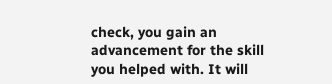check, you gain an advancement for the skill you helped with. It will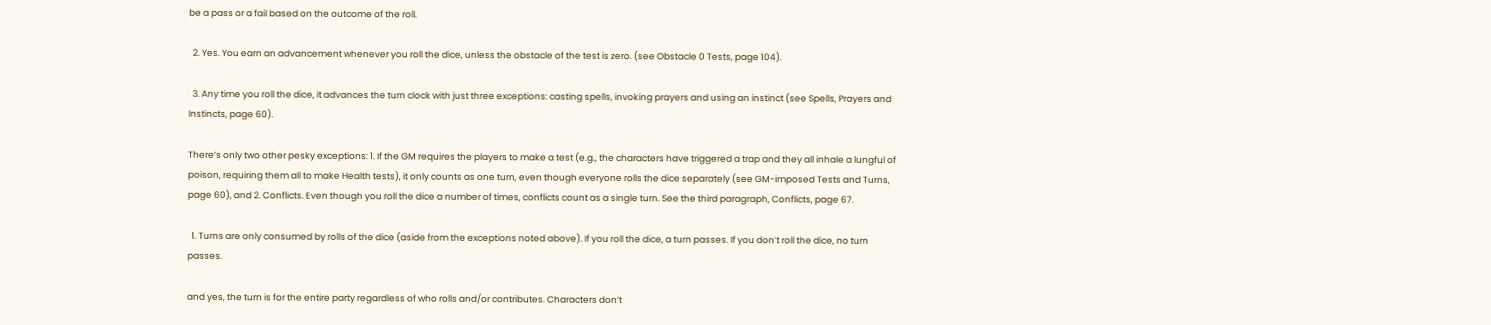be a pass or a fail based on the outcome of the roll.

  2. Yes. You earn an advancement whenever you roll the dice, unless the obstacle of the test is zero. (see Obstacle 0 Tests, page 104).

  3. Any time you roll the dice, it advances the turn clock with just three exceptions: casting spells, invoking prayers and using an instinct (see Spells, Prayers and Instincts, page 60).

There’s only two other pesky exceptions: 1. If the GM requires the players to make a test (e.g., the characters have triggered a trap and they all inhale a lungful of poison, requiring them all to make Health tests), it only counts as one turn, even though everyone rolls the dice separately (see GM-imposed Tests and Turns, page 60), and 2. Conflicts. Even though you roll the dice a number of times, conflicts count as a single turn. See the third paragraph, Conflicts, page 67.

  1. Turns are only consumed by rolls of the dice (aside from the exceptions noted above). If you roll the dice, a turn passes. If you don’t roll the dice, no turn passes.

and yes, the turn is for the entire party regardless of who rolls and/or contributes. Characters don’t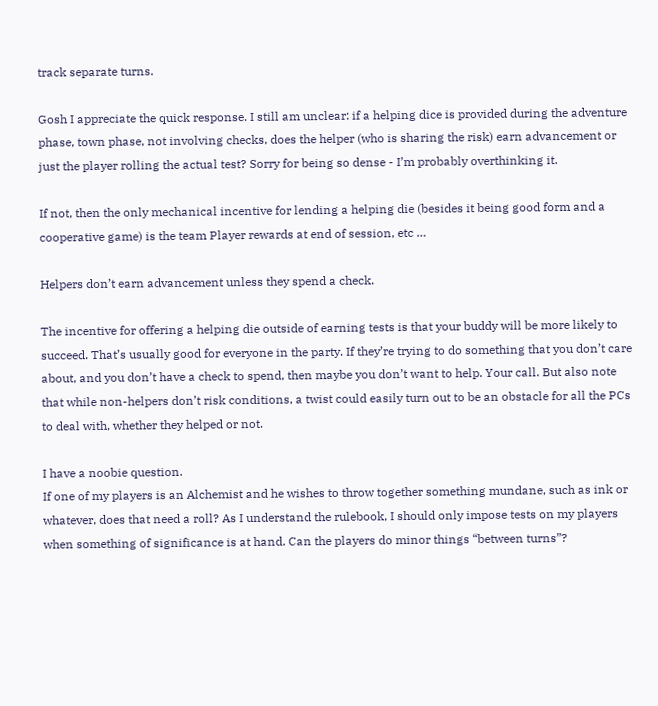track separate turns.

Gosh I appreciate the quick response. I still am unclear: if a helping dice is provided during the adventure phase, town phase, not involving checks, does the helper (who is sharing the risk) earn advancement or just the player rolling the actual test? Sorry for being so dense - I’m probably overthinking it.

If not, then the only mechanical incentive for lending a helping die (besides it being good form and a cooperative game) is the team Player rewards at end of session, etc …

Helpers don’t earn advancement unless they spend a check.

The incentive for offering a helping die outside of earning tests is that your buddy will be more likely to succeed. That’s usually good for everyone in the party. If they’re trying to do something that you don’t care about, and you don’t have a check to spend, then maybe you don’t want to help. Your call. But also note that while non-helpers don’t risk conditions, a twist could easily turn out to be an obstacle for all the PCs to deal with, whether they helped or not.

I have a noobie question.
If one of my players is an Alchemist and he wishes to throw together something mundane, such as ink or whatever, does that need a roll? As I understand the rulebook, I should only impose tests on my players when something of significance is at hand. Can the players do minor things “between turns”?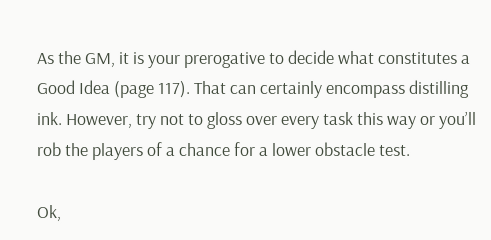As the GM, it is your prerogative to decide what constitutes a Good Idea (page 117). That can certainly encompass distilling ink. However, try not to gloss over every task this way or you’ll rob the players of a chance for a lower obstacle test.

Ok,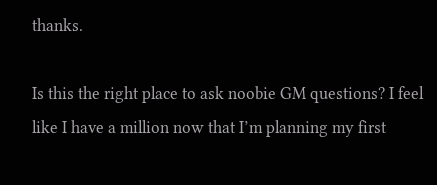thanks.

Is this the right place to ask noobie GM questions? I feel like I have a million now that I’m planning my first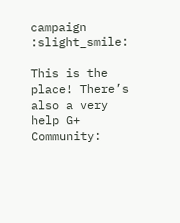campaign :slight_smile:

This is the place! There’s also a very help G+ Community: